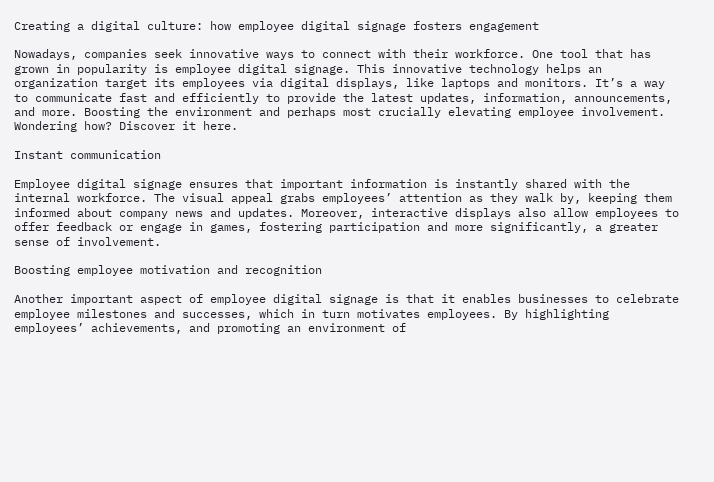Creating a digital culture: how employee digital signage fosters engagement

Nowadays, companies seek innovative ways to connect with their workforce. One tool that has grown in popularity is employee digital signage. This innovative technology helps an organization target its employees via digital displays, like laptops and monitors. It’s a way to communicate fast and efficiently to provide the latest updates, information, announcements, and more. Boosting the environment and perhaps most crucially elevating employee involvement. Wondering how? Discover it here.

Instant communication

Employee digital signage ensures that important information is instantly shared with the internal workforce. The visual appeal grabs employees’ attention as they walk by, keeping them informed about company news and updates. Moreover, interactive displays also allow employees to offer feedback or engage in games, fostering participation and more significantly, a greater sense of involvement.

Boosting employee motivation and recognition

Another important aspect of employee digital signage is that it enables businesses to celebrate employee milestones and successes, which in turn motivates employees. By highlighting employees’ achievements, and promoting an environment of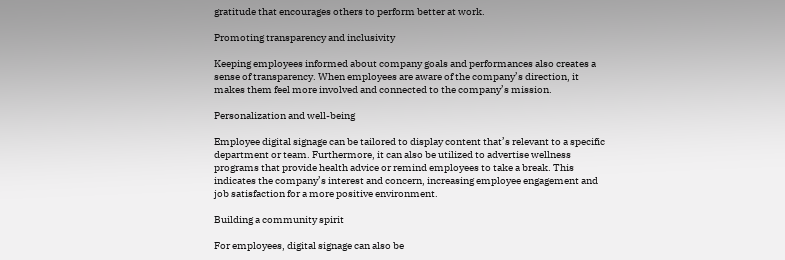gratitude that encourages others to perform better at work.

Promoting transparency and inclusivity

Keeping employees informed about company goals and performances also creates a sense of transparency. When employees are aware of the company’s direction, it makes them feel more involved and connected to the company’s mission.

Personalization and well-being

Employee digital signage can be tailored to display content that’s relevant to a specific department or team. Furthermore, it can also be utilized to advertise wellness programs that provide health advice or remind employees to take a break. This indicates the company’s interest and concern, increasing employee engagement and job satisfaction for a more positive environment.

Building a community spirit

For employees, digital signage can also be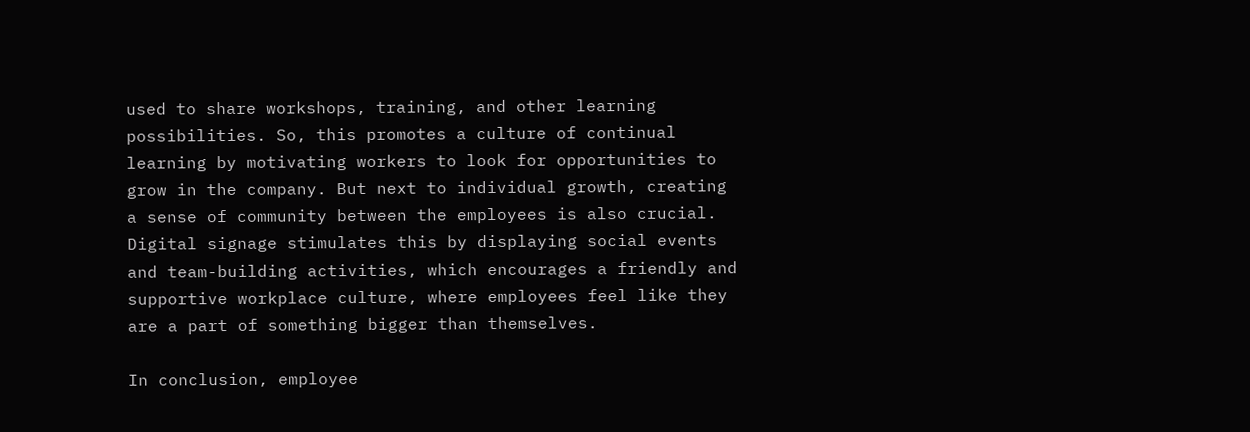used to share workshops, training, and other learning possibilities. So, this promotes a culture of continual learning by motivating workers to look for opportunities to grow in the company. But next to individual growth, creating a sense of community between the employees is also crucial. Digital signage stimulates this by displaying social events and team-building activities, which encourages a friendly and supportive workplace culture, where employees feel like they are a part of something bigger than themselves.

In conclusion, employee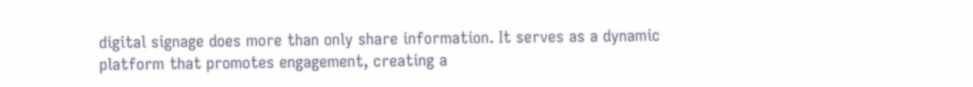digital signage does more than only share information. It serves as a dynamic platform that promotes engagement, creating a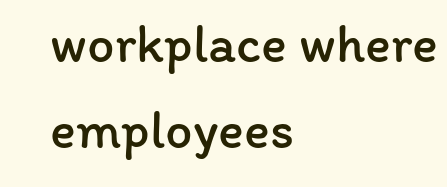workplace where employees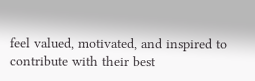feel valued, motivated, and inspired to contribute with their best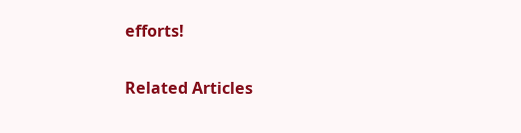efforts!

Related Articles